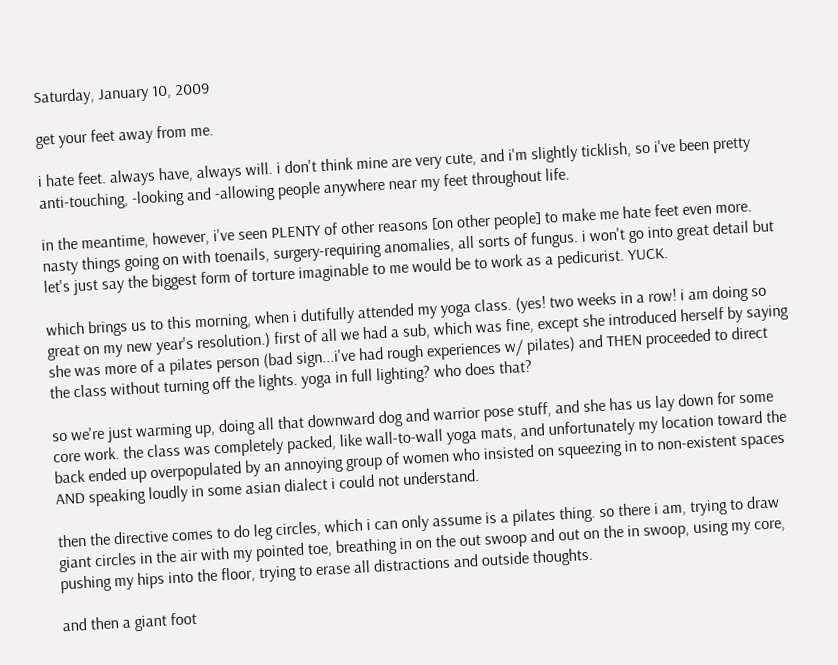Saturday, January 10, 2009

get your feet away from me.

i hate feet. always have, always will. i don't think mine are very cute, and i'm slightly ticklish, so i've been pretty anti-touching, -looking and -allowing people anywhere near my feet throughout life.

in the meantime, however, i've seen PLENTY of other reasons [on other people] to make me hate feet even more. nasty things going on with toenails, surgery-requiring anomalies, all sorts of fungus. i won't go into great detail but let's just say the biggest form of torture imaginable to me would be to work as a pedicurist. YUCK.

which brings us to this morning, when i dutifully attended my yoga class. (yes! two weeks in a row! i am doing so great on my new year's resolution.) first of all we had a sub, which was fine, except she introduced herself by saying she was more of a pilates person (bad sign...i've had rough experiences w/ pilates) and THEN proceeded to direct the class without turning off the lights. yoga in full lighting? who does that?

so we're just warming up, doing all that downward dog and warrior pose stuff, and she has us lay down for some core work. the class was completely packed, like wall-to-wall yoga mats, and unfortunately my location toward the back ended up overpopulated by an annoying group of women who insisted on squeezing in to non-existent spaces AND speaking loudly in some asian dialect i could not understand.

then the directive comes to do leg circles, which i can only assume is a pilates thing. so there i am, trying to draw giant circles in the air with my pointed toe, breathing in on the out swoop and out on the in swoop, using my core, pushing my hips into the floor, trying to erase all distractions and outside thoughts.

and then a giant foot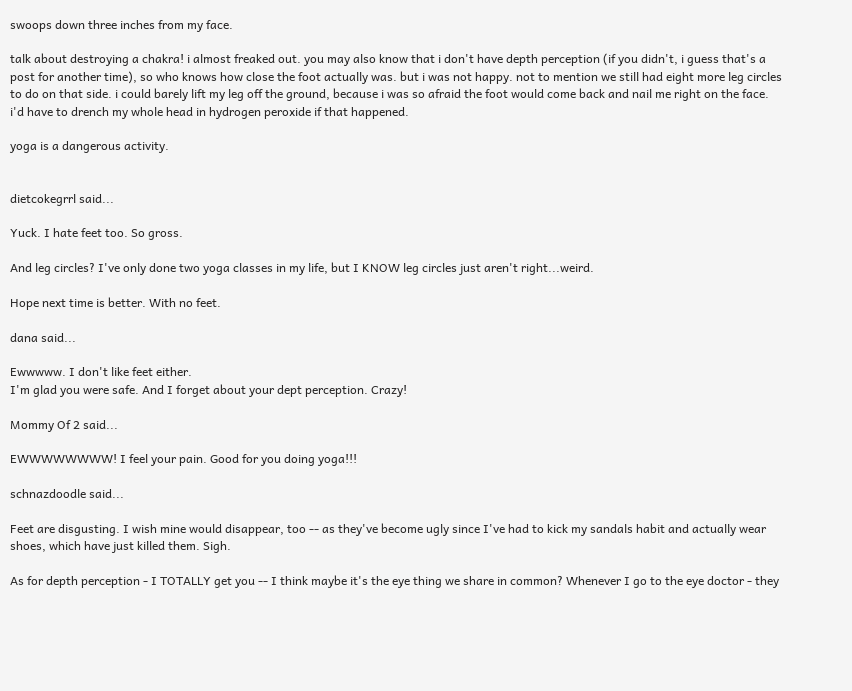swoops down three inches from my face.

talk about destroying a chakra! i almost freaked out. you may also know that i don't have depth perception (if you didn't, i guess that's a post for another time), so who knows how close the foot actually was. but i was not happy. not to mention we still had eight more leg circles to do on that side. i could barely lift my leg off the ground, because i was so afraid the foot would come back and nail me right on the face. i'd have to drench my whole head in hydrogen peroxide if that happened.

yoga is a dangerous activity.


dietcokegrrl said...

Yuck. I hate feet too. So gross.

And leg circles? I've only done two yoga classes in my life, but I KNOW leg circles just aren't right...weird.

Hope next time is better. With no feet.

dana said...

Ewwwww. I don't like feet either.
I'm glad you were safe. And I forget about your dept perception. Crazy!

Mommy Of 2 said...

EWWWWWWWW! I feel your pain. Good for you doing yoga!!!

schnazdoodle said...

Feet are disgusting. I wish mine would disappear, too -- as they've become ugly since I've had to kick my sandals habit and actually wear shoes, which have just killed them. Sigh.

As for depth perception - I TOTALLY get you -- I think maybe it's the eye thing we share in common? Whenever I go to the eye doctor - they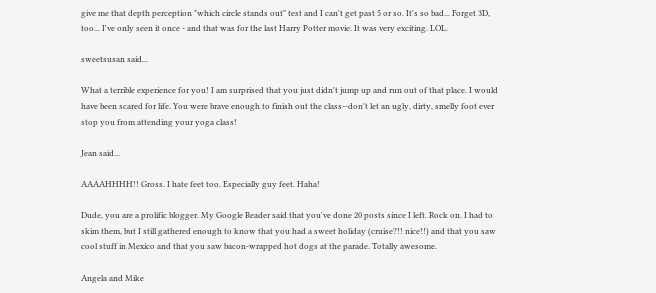give me that depth perception "which circle stands out" test and I can't get past 5 or so. It's so bad... Forget 3D, too... I've only seen it once - and that was for the last Harry Potter movie. It was very exciting. LOL.

sweetsusan said...

What a terrible experience for you! I am surprised that you just didn't jump up and run out of that place. I would have been scared for life. You were brave enough to finish out the class--don't let an ugly, dirty, smelly foot ever stop you from attending your yoga class!

Jean said...

AAAAHHHH!! Gross. I hate feet too. Especially guy feet. Haha!

Dude, you are a prolific blogger. My Google Reader said that you've done 20 posts since I left. Rock on. I had to skim them, but I still gathered enough to know that you had a sweet holiday (cruise?!! nice!!) and that you saw cool stuff in Mexico and that you saw bacon-wrapped hot dogs at the parade. Totally awesome.

Angela and Mike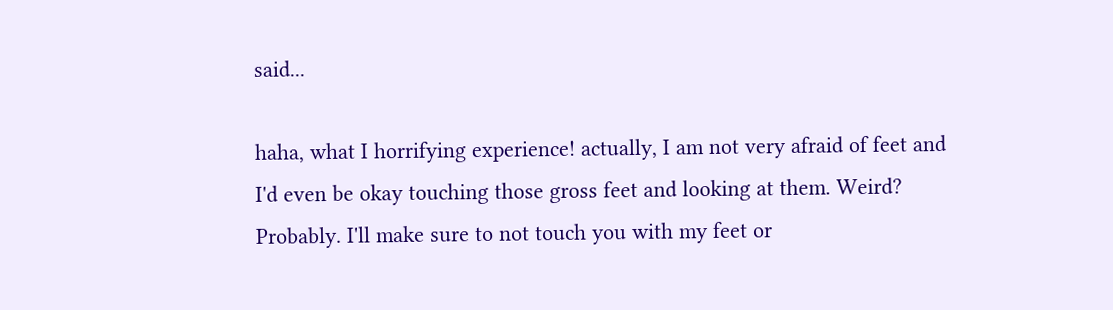said...

haha, what I horrifying experience! actually, I am not very afraid of feet and I'd even be okay touching those gross feet and looking at them. Weird? Probably. I'll make sure to not touch you with my feet or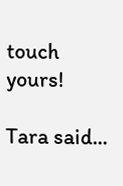touch yours!

Tara said...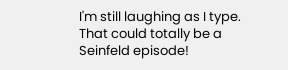I'm still laughing as I type. That could totally be a Seinfeld episode!